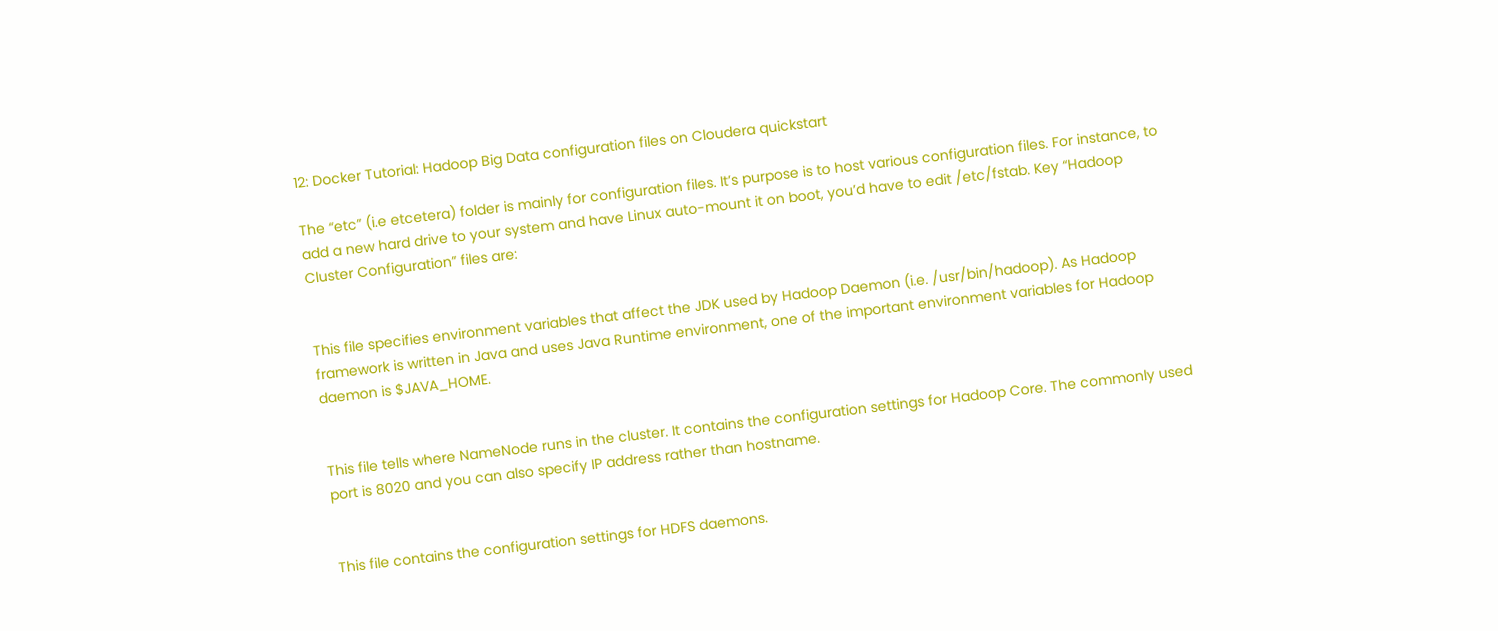12: Docker Tutorial: Hadoop Big Data configuration files on Cloudera quickstart

The “etc” (i.e etcetera) folder is mainly for configuration files. It’s purpose is to host various configuration files. For instance, to add a new hard drive to your system and have Linux auto-mount it on boot, you’d have to edit /etc/fstab. Key “Hadoop Cluster Configuration” files are:


This file specifies environment variables that affect the JDK used by Hadoop Daemon (i.e. /usr/bin/hadoop). As Hadoop framework is written in Java and uses Java Runtime environment, one of the important environment variables for Hadoop daemon is $JAVA_HOME.


This file tells where NameNode runs in the cluster. It contains the configuration settings for Hadoop Core. The commonly used port is 8020 and you can also specify IP address rather than hostname.


This file contains the configuration settings for HDFS daemons.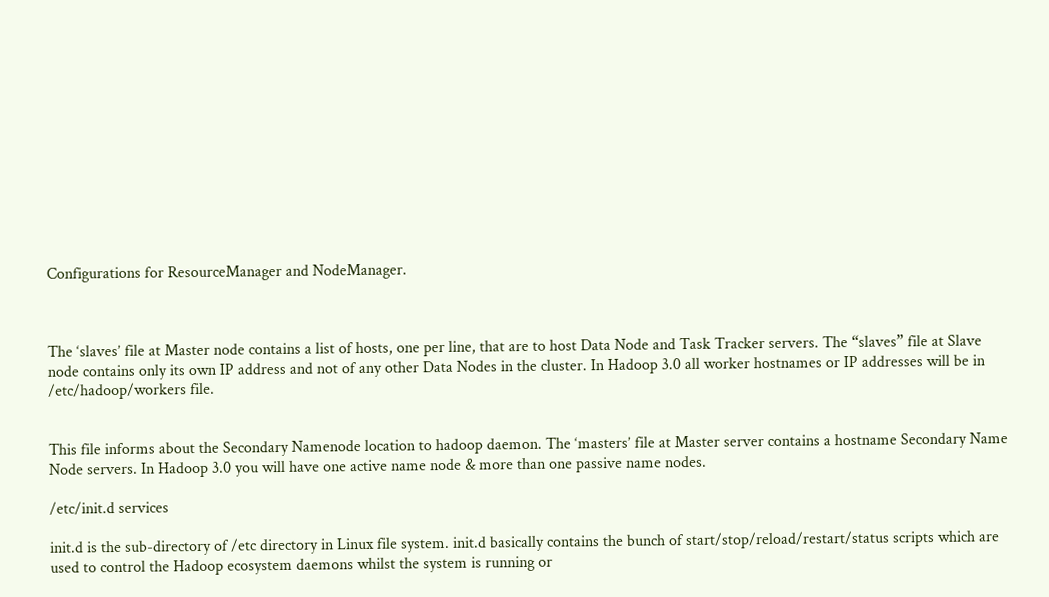Configurations for ResourceManager and NodeManager.



The ‘slaves’ file at Master node contains a list of hosts, one per line, that are to host Data Node and Task Tracker servers. The “slaves” file at Slave node contains only its own IP address and not of any other Data Nodes in the cluster. In Hadoop 3.0 all worker hostnames or IP addresses will be in /etc/hadoop/workers file.


This file informs about the Secondary Namenode location to hadoop daemon. The ‘masters’ file at Master server contains a hostname Secondary Name Node servers. In Hadoop 3.0 you will have one active name node & more than one passive name nodes.

/etc/init.d services

init.d is the sub-directory of /etc directory in Linux file system. init.d basically contains the bunch of start/stop/reload/restart/status scripts which are used to control the Hadoop ecosystem daemons whilst the system is running or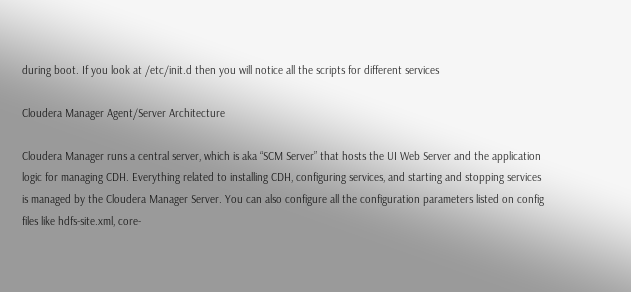during boot. If you look at /etc/init.d then you will notice all the scripts for different services

Cloudera Manager Agent/Server Architecture

Cloudera Manager runs a central server, which is aka “SCM Server” that hosts the UI Web Server and the application logic for managing CDH. Everything related to installing CDH, configuring services, and starting and stopping services is managed by the Cloudera Manager Server. You can also configure all the configuration parameters listed on config files like hdfs-site.xml, core-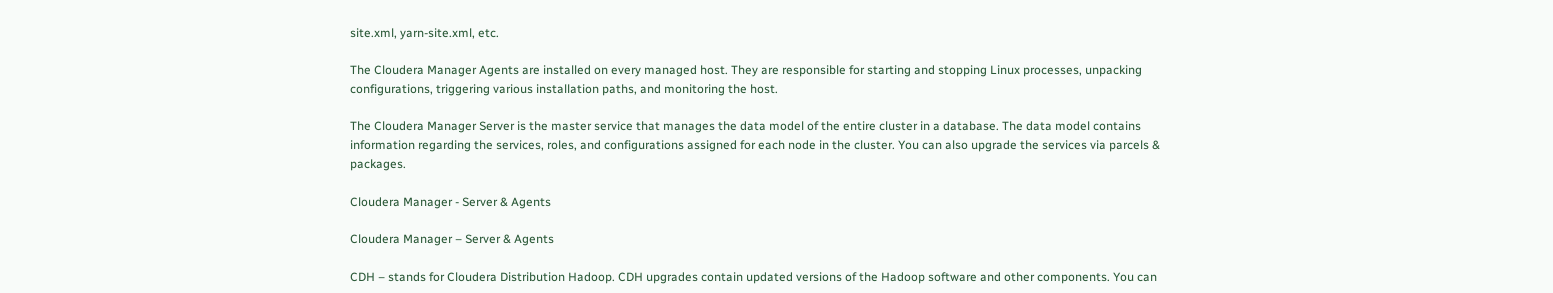site.xml, yarn-site.xml, etc.

The Cloudera Manager Agents are installed on every managed host. They are responsible for starting and stopping Linux processes, unpacking configurations, triggering various installation paths, and monitoring the host.

The Cloudera Manager Server is the master service that manages the data model of the entire cluster in a database. The data model contains information regarding the services, roles, and configurations assigned for each node in the cluster. You can also upgrade the services via parcels & packages.

Cloudera Manager - Server & Agents

Cloudera Manager – Server & Agents

CDH – stands for Cloudera Distribution Hadoop. CDH upgrades contain updated versions of the Hadoop software and other components. You can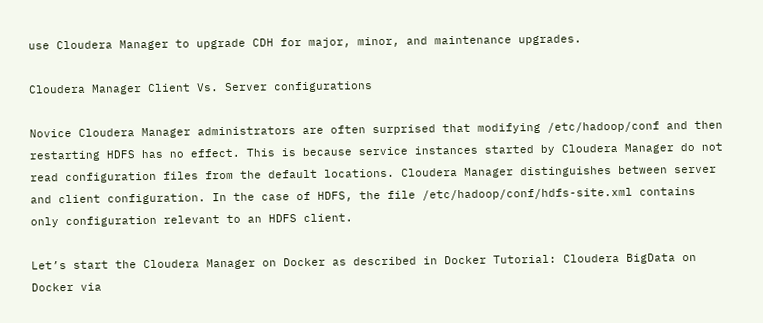use Cloudera Manager to upgrade CDH for major, minor, and maintenance upgrades.

Cloudera Manager Client Vs. Server configurations

Novice Cloudera Manager administrators are often surprised that modifying /etc/hadoop/conf and then restarting HDFS has no effect. This is because service instances started by Cloudera Manager do not read configuration files from the default locations. Cloudera Manager distinguishes between server and client configuration. In the case of HDFS, the file /etc/hadoop/conf/hdfs-site.xml contains only configuration relevant to an HDFS client.

Let’s start the Cloudera Manager on Docker as described in Docker Tutorial: Cloudera BigData on Docker via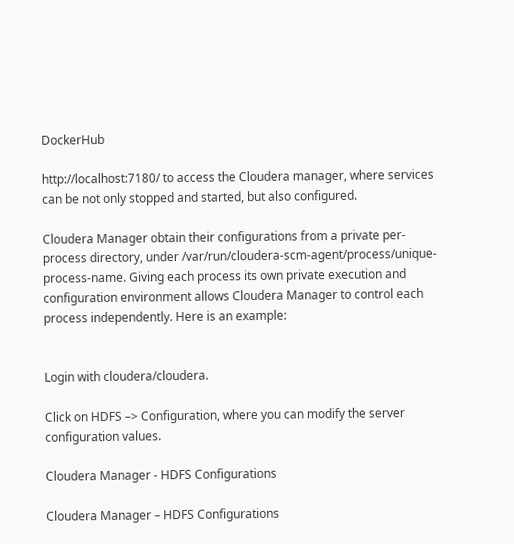DockerHub

http://localhost:7180/ to access the Cloudera manager, where services can be not only stopped and started, but also configured.

Cloudera Manager obtain their configurations from a private per-process directory, under /var/run/cloudera-scm-agent/process/unique-process-name. Giving each process its own private execution and configuration environment allows Cloudera Manager to control each process independently. Here is an example:


Login with cloudera/cloudera.

Click on HDFS –> Configuration, where you can modify the server configuration values.

Cloudera Manager - HDFS Configurations

Cloudera Manager – HDFS Configurations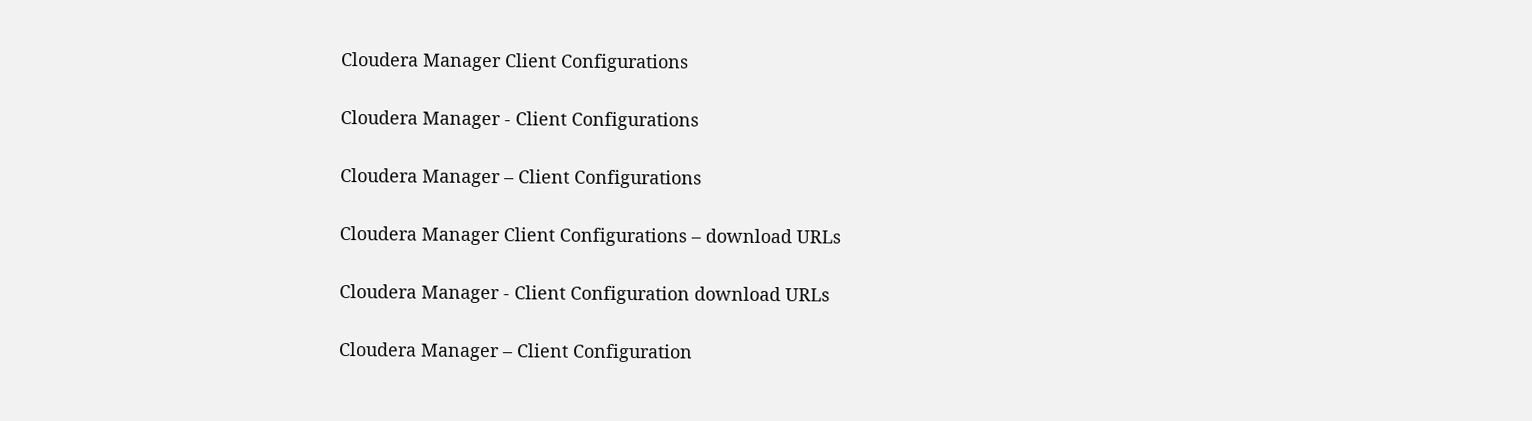Cloudera Manager Client Configurations

Cloudera Manager - Client Configurations

Cloudera Manager – Client Configurations

Cloudera Manager Client Configurations – download URLs

Cloudera Manager - Client Configuration download URLs

Cloudera Manager – Client Configuration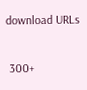download URLs

 300+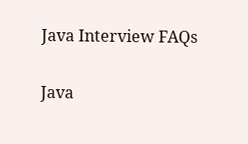Java Interview FAQs

Java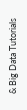& Big Data Tutorials